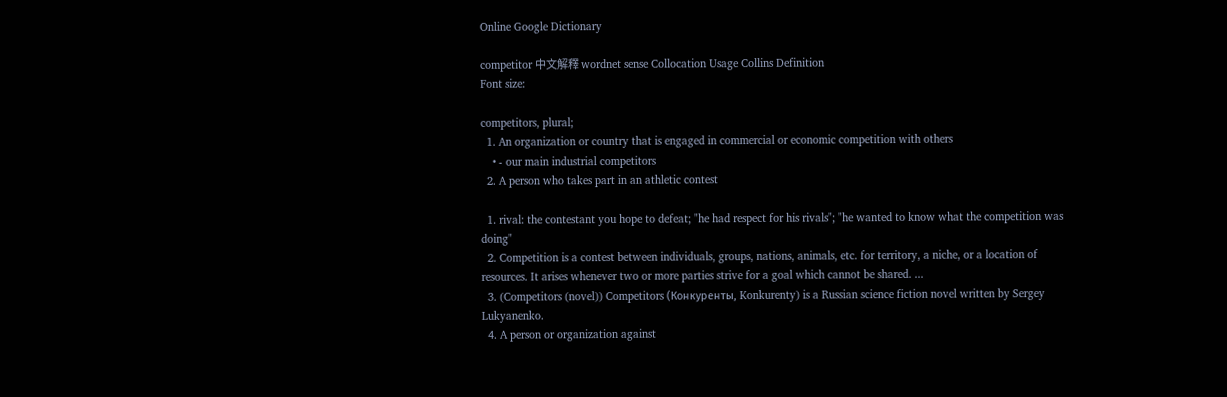Online Google Dictionary

competitor 中文解釋 wordnet sense Collocation Usage Collins Definition
Font size:

competitors, plural;
  1. An organization or country that is engaged in commercial or economic competition with others
    • - our main industrial competitors
  2. A person who takes part in an athletic contest

  1. rival: the contestant you hope to defeat; "he had respect for his rivals"; "he wanted to know what the competition was doing"
  2. Competition is a contest between individuals, groups, nations, animals, etc. for territory, a niche, or a location of resources. It arises whenever two or more parties strive for a goal which cannot be shared. ...
  3. (Competitors (novel)) Competitors (Конкуренты, Konkurenty) is a Russian science fiction novel written by Sergey Lukyanenko.
  4. A person or organization against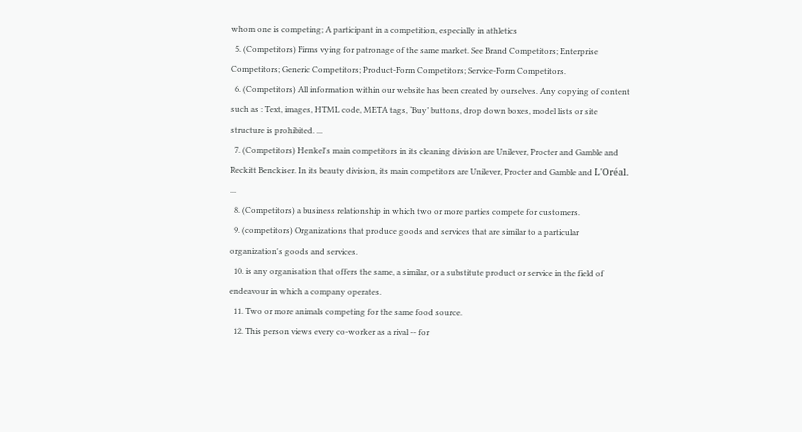whom one is competing; A participant in a competition, especially in athletics
  5. (Competitors) Firms vying for patronage of the same market. See Brand Competitors; Enterprise Competitors; Generic Competitors; Product-Form Competitors; Service-Form Competitors.
  6. (Competitors) All information within our website has been created by ourselves. Any copying of content such as : Text, images, HTML code, META tags, ‘Buy’ buttons, drop down boxes, model lists or site structure is prohibited. ...
  7. (Competitors) Henkel's main competitors in its cleaning division are Unilever, Procter and Gamble and Reckitt Benckiser. In its beauty division, its main competitors are Unilever, Procter and Gamble and L'Oréal. ...
  8. (Competitors) a business relationship in which two or more parties compete for customers.
  9. (competitors) Organizations that produce goods and services that are similar to a particular organization's goods and services.
  10. is any organisation that offers the same, a similar, or a substitute product or service in the field of endeavour in which a company operates.
  11. Two or more animals competing for the same food source.
  12. This person views every co-worker as a rival -- for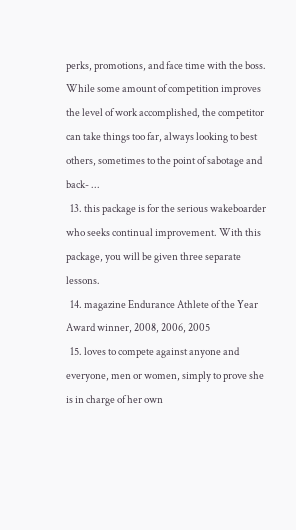perks, promotions, and face time with the boss. While some amount of competition improves the level of work accomplished, the competitor can take things too far, always looking to best others, sometimes to the point of sabotage and back- ...
  13. this package is for the serious wakeboarder who seeks continual improvement. With this package, you will be given three separate lessons.
  14. magazine Endurance Athlete of the Year Award winner, 2008, 2006, 2005
  15. loves to compete against anyone and everyone, men or women, simply to prove she is in charge of her own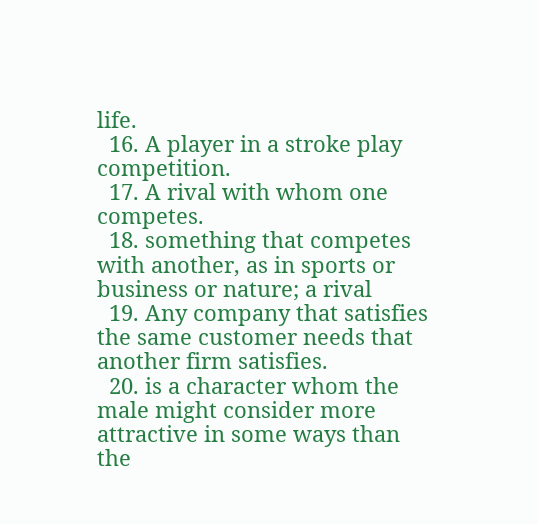life.
  16. A player in a stroke play competition.
  17. A rival with whom one competes.
  18. something that competes with another, as in sports or business or nature; a rival
  19. Any company that satisfies the same customer needs that another firm satisfies.
  20. is a character whom the male might consider more attractive in some ways than the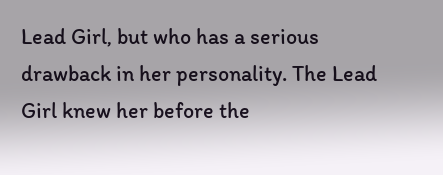Lead Girl, but who has a serious drawback in her personality. The Lead Girl knew her before the